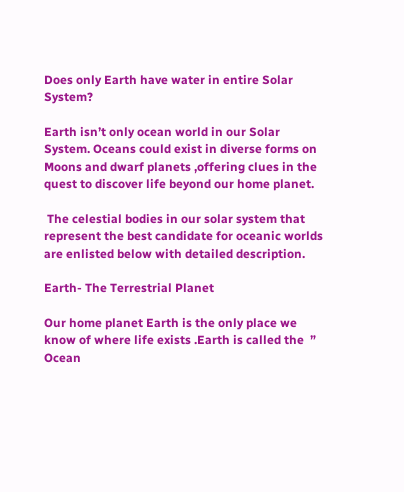Does only Earth have water in entire Solar System?

Earth isn’t only ocean world in our Solar System. Oceans could exist in diverse forms on Moons and dwarf planets ,offering clues in the quest to discover life beyond our home planet.

 The celestial bodies in our solar system that represent the best candidate for oceanic worlds are enlisted below with detailed description.

Earth- The Terrestrial Planet

Our home planet Earth is the only place we know of where life exists .Earth is called the  ” Ocean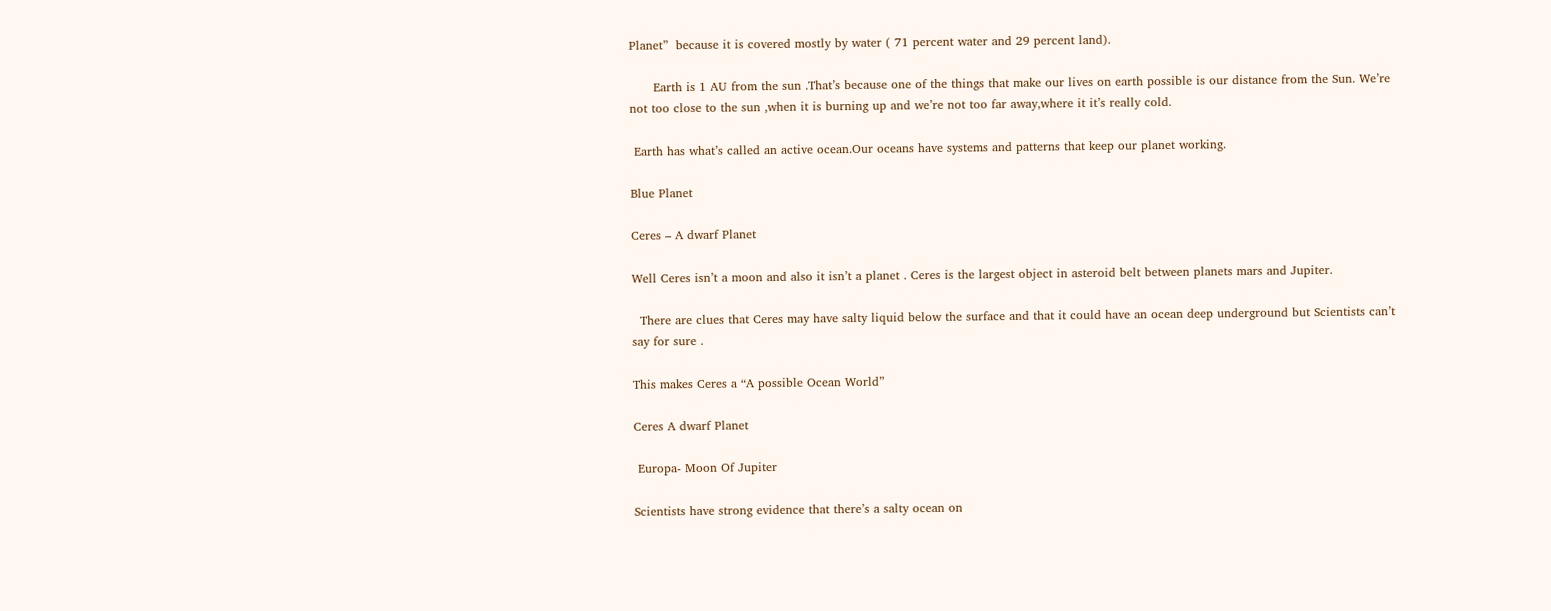Planet”  because it is covered mostly by water ( 71 percent water and 29 percent land).

      Earth is 1 AU from the sun .That’s because one of the things that make our lives on earth possible is our distance from the Sun. We’re not too close to the sun ,when it is burning up and we’re not too far away,where it it’s really cold.

 Earth has what’s called an active ocean.Our oceans have systems and patterns that keep our planet working.

Blue Planet

Ceres – A dwarf Planet

Well Ceres isn’t a moon and also it isn’t a planet . Ceres is the largest object in asteroid belt between planets mars and Jupiter.

  There are clues that Ceres may have salty liquid below the surface and that it could have an ocean deep underground but Scientists can’t say for sure .

This makes Ceres a “A possible Ocean World”

Ceres A dwarf Planet

 Europa- Moon Of Jupiter

Scientists have strong evidence that there’s a salty ocean on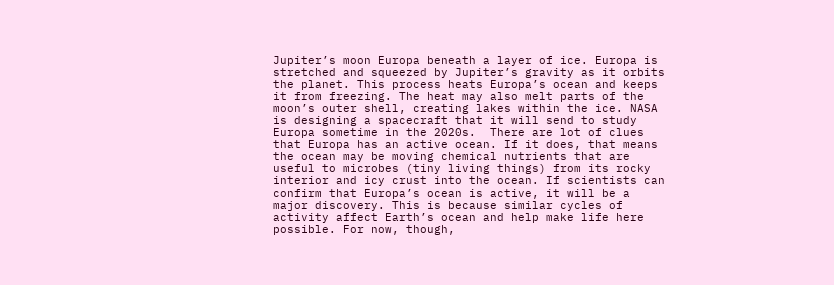Jupiter’s moon Europa beneath a layer of ice. Europa is stretched and squeezed by Jupiter’s gravity as it orbits the planet. This process heats Europa’s ocean and keeps it from freezing. The heat may also melt parts of the moon’s outer shell, creating lakes within the ice. NASA is designing a spacecraft that it will send to study Europa sometime in the 2020s.  There are lot of clues that Europa has an active ocean. If it does, that means the ocean may be moving chemical nutrients that are useful to microbes (tiny living things) from its rocky interior and icy crust into the ocean. If scientists can confirm that Europa’s ocean is active, it will be a major discovery. This is because similar cycles of activity affect Earth’s ocean and help make life here possible. For now, though,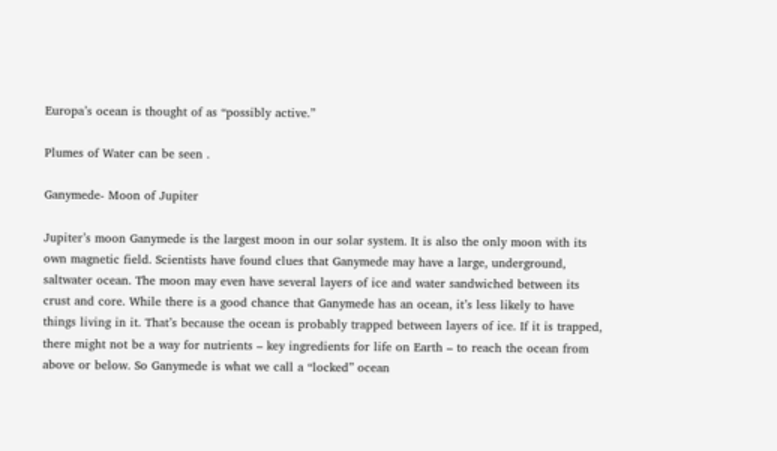Europa’s ocean is thought of as “possibly active.”

Plumes of Water can be seen .

Ganymede- Moon of Jupiter

Jupiter’s moon Ganymede is the largest moon in our solar system. It is also the only moon with its own magnetic field. Scientists have found clues that Ganymede may have a large, underground, saltwater ocean. The moon may even have several layers of ice and water sandwiched between its crust and core. While there is a good chance that Ganymede has an ocean, it’s less likely to have things living in it. That’s because the ocean is probably trapped between layers of ice. If it is trapped, there might not be a way for nutrients – key ingredients for life on Earth – to reach the ocean from above or below. So Ganymede is what we call a “locked” ocean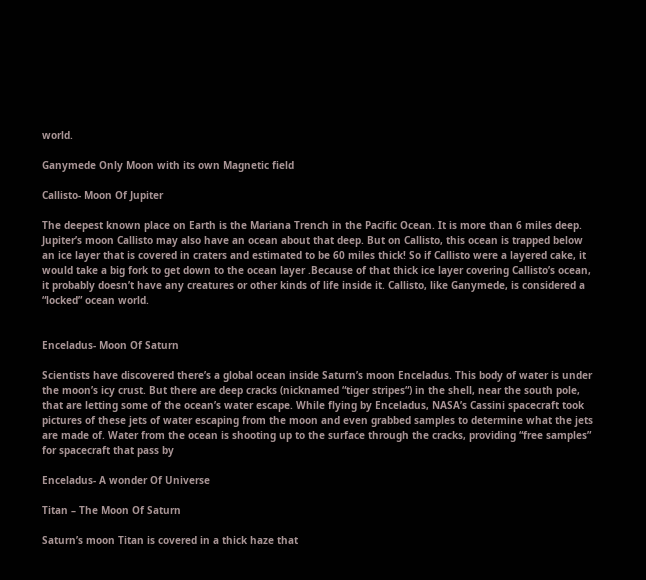world.

Ganymede Only Moon with its own Magnetic field

Callisto- Moon Of Jupiter

The deepest known place on Earth is the Mariana Trench in the Pacific Ocean. It is more than 6 miles deep. Jupiter’s moon Callisto may also have an ocean about that deep. But on Callisto, this ocean is trapped below an ice layer that is covered in craters and estimated to be 60 miles thick! So if Callisto were a layered cake, it would take a big fork to get down to the ocean layer .Because of that thick ice layer covering Callisto’s ocean, it probably doesn’t have any creatures or other kinds of life inside it. Callisto, like Ganymede, is considered a “locked” ocean world.


Enceladus- Moon Of Saturn

Scientists have discovered there’s a global ocean inside Saturn’s moon Enceladus. This body of water is under the moon’s icy crust. But there are deep cracks (nicknamed “tiger stripes“) in the shell, near the south pole, that are letting some of the ocean’s water escape. While flying by Enceladus, NASA’s Cassini spacecraft took pictures of these jets of water escaping from the moon and even grabbed samples to determine what the jets are made of. Water from the ocean is shooting up to the surface through the cracks, providing “free samples” for spacecraft that pass by

Enceladus- A wonder Of Universe

Titan – The Moon Of Saturn

Saturn’s moon Titan is covered in a thick haze that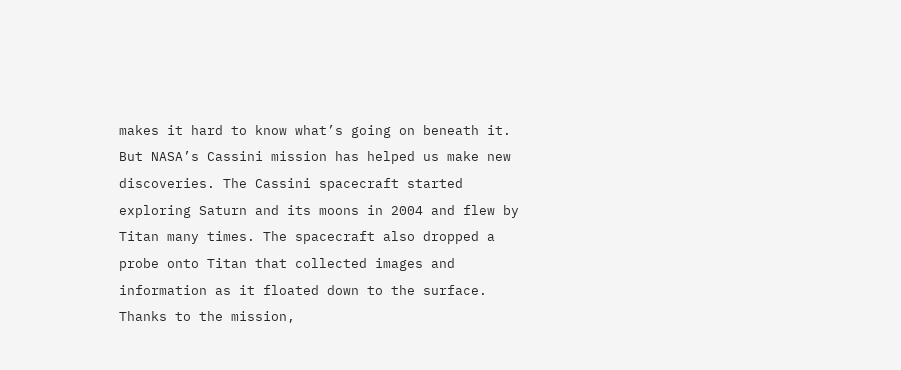makes it hard to know what’s going on beneath it. But NASA’s Cassini mission has helped us make new discoveries. The Cassini spacecraft started exploring Saturn and its moons in 2004 and flew by Titan many times. The spacecraft also dropped a probe onto Titan that collected images and information as it floated down to the surface. Thanks to the mission,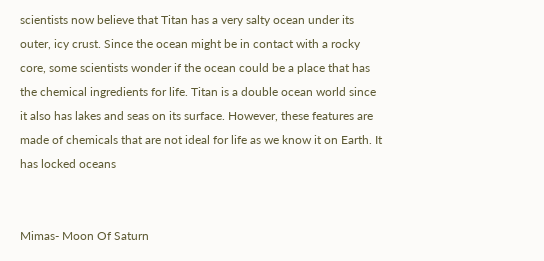scientists now believe that Titan has a very salty ocean under its outer, icy crust. Since the ocean might be in contact with a rocky core, some scientists wonder if the ocean could be a place that has the chemical ingredients for life. Titan is a double ocean world since it also has lakes and seas on its surface. However, these features are made of chemicals that are not ideal for life as we know it on Earth. It has locked oceans


Mimas- Moon Of Saturn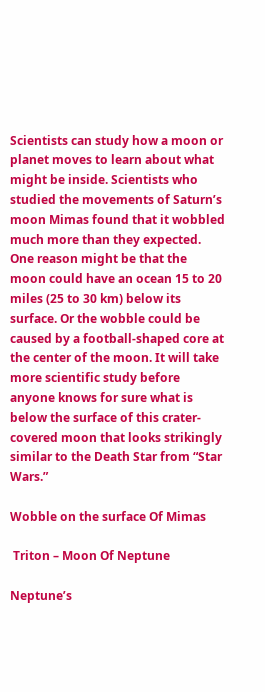Scientists can study how a moon or planet moves to learn about what might be inside. Scientists who studied the movements of Saturn’s moon Mimas found that it wobbled much more than they expected. One reason might be that the moon could have an ocean 15 to 20 miles (25 to 30 km) below its surface. Or the wobble could be caused by a football-shaped core at the center of the moon. It will take more scientific study before anyone knows for sure what is below the surface of this crater-covered moon that looks strikingly similar to the Death Star from “Star Wars.”

Wobble on the surface Of Mimas

 Triton – Moon Of Neptune

Neptune’s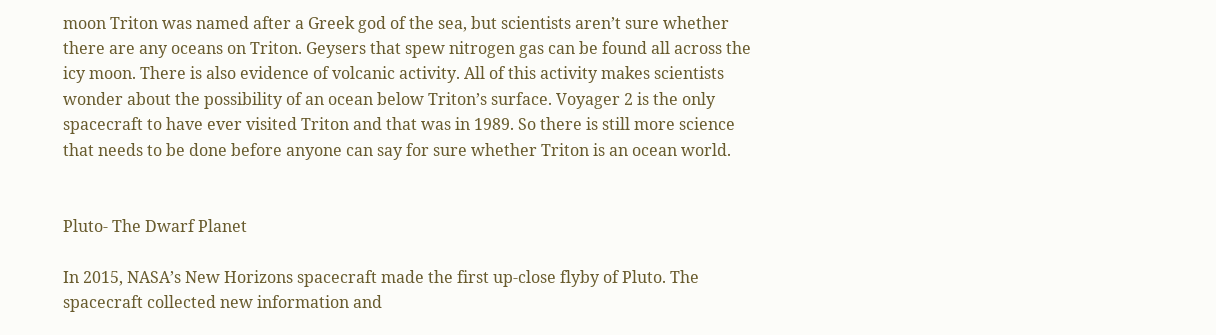moon Triton was named after a Greek god of the sea, but scientists aren’t sure whether there are any oceans on Triton. Geysers that spew nitrogen gas can be found all across the icy moon. There is also evidence of volcanic activity. All of this activity makes scientists wonder about the possibility of an ocean below Triton’s surface. Voyager 2 is the only spacecraft to have ever visited Triton and that was in 1989. So there is still more science that needs to be done before anyone can say for sure whether Triton is an ocean world.


Pluto- The Dwarf Planet

In 2015, NASA’s New Horizons spacecraft made the first up-close flyby of Pluto. The spacecraft collected new information and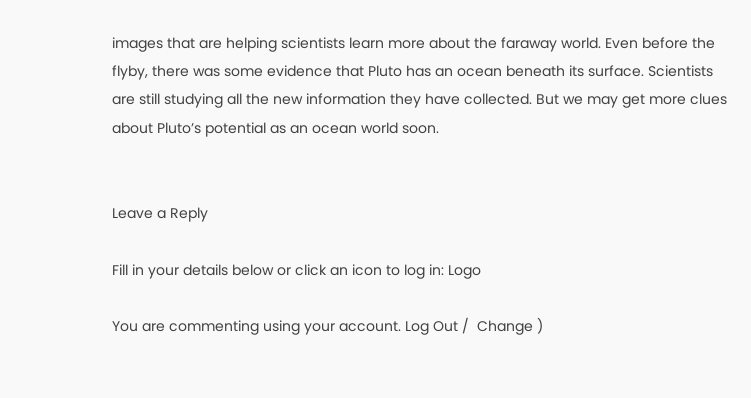images that are helping scientists learn more about the faraway world. Even before the flyby, there was some evidence that Pluto has an ocean beneath its surface. Scientists are still studying all the new information they have collected. But we may get more clues about Pluto’s potential as an ocean world soon.


Leave a Reply

Fill in your details below or click an icon to log in: Logo

You are commenting using your account. Log Out /  Change )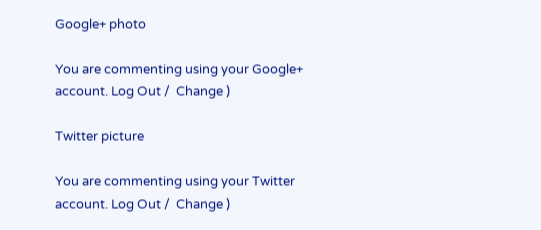Google+ photo

You are commenting using your Google+ account. Log Out /  Change )

Twitter picture

You are commenting using your Twitter account. Log Out /  Change )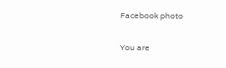Facebook photo

You are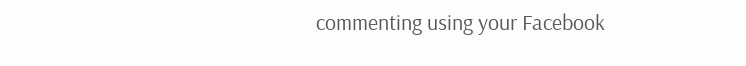commenting using your Facebook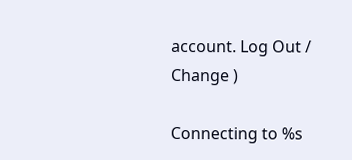account. Log Out /  Change )

Connecting to %s